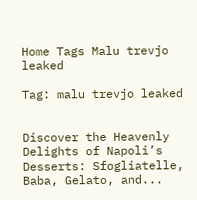Home Tags Malu trevjo leaked

Tag: malu trevjo leaked


Discover the Heavenly Delights of Napoli’s Desserts: Sfogliatelle, Baba, Gelato, and...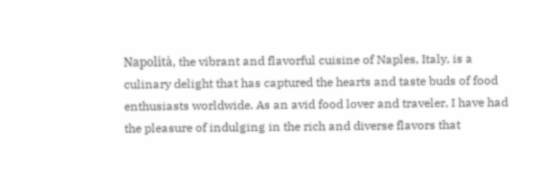Napolità, the vibrant and flavorful cuisine of Naples, Italy, is a culinary delight that has captured the hearts and taste buds of food enthusiasts worldwide. As an avid food lover and traveler, I have had the pleasure of indulging in the rich and diverse flavors that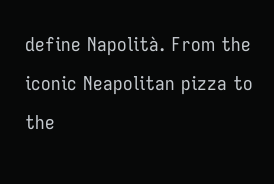define Napolità. From the iconic Neapolitan pizza to the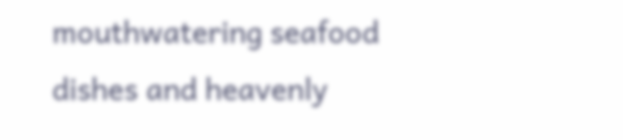mouthwatering seafood dishes and heavenly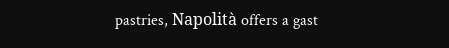pastries, Napolità offers a gast